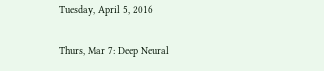Tuesday, April 5, 2016

Thurs, Mar 7: Deep Neural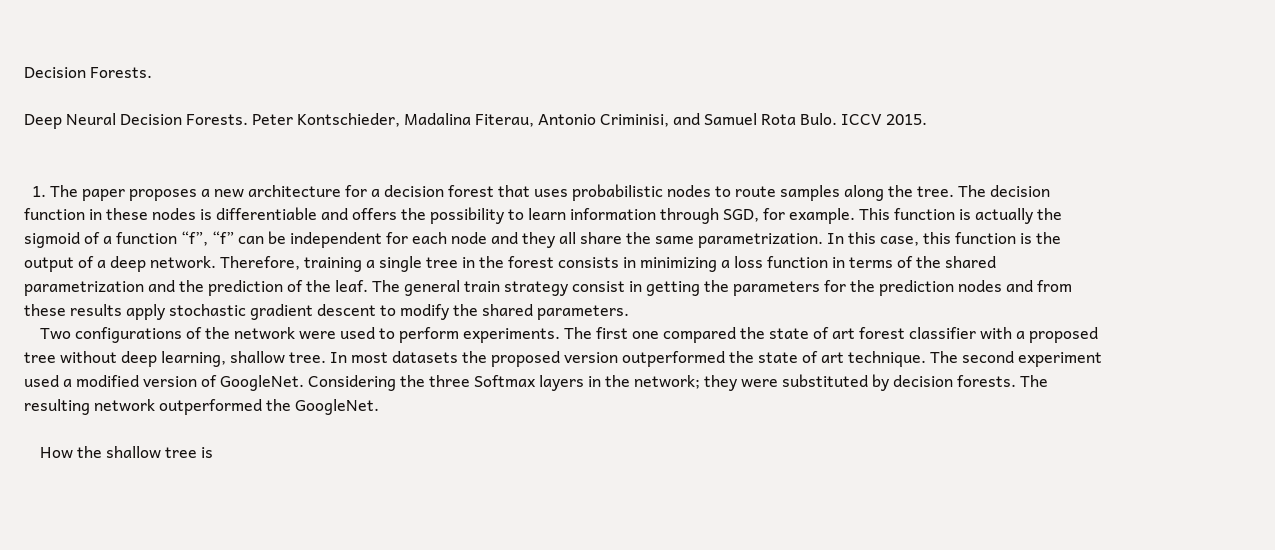Decision Forests.

Deep Neural Decision Forests. Peter Kontschieder, Madalina Fiterau, Antonio Criminisi, and Samuel Rota Bulo. ICCV 2015.


  1. The paper proposes a new architecture for a decision forest that uses probabilistic nodes to route samples along the tree. The decision function in these nodes is differentiable and offers the possibility to learn information through SGD, for example. This function is actually the sigmoid of a function “f”, “f” can be independent for each node and they all share the same parametrization. In this case, this function is the output of a deep network. Therefore, training a single tree in the forest consists in minimizing a loss function in terms of the shared parametrization and the prediction of the leaf. The general train strategy consist in getting the parameters for the prediction nodes and from these results apply stochastic gradient descent to modify the shared parameters.
    Two configurations of the network were used to perform experiments. The first one compared the state of art forest classifier with a proposed tree without deep learning, shallow tree. In most datasets the proposed version outperformed the state of art technique. The second experiment used a modified version of GoogleNet. Considering the three Softmax layers in the network; they were substituted by decision forests. The resulting network outperformed the GoogleNet.

    How the shallow tree is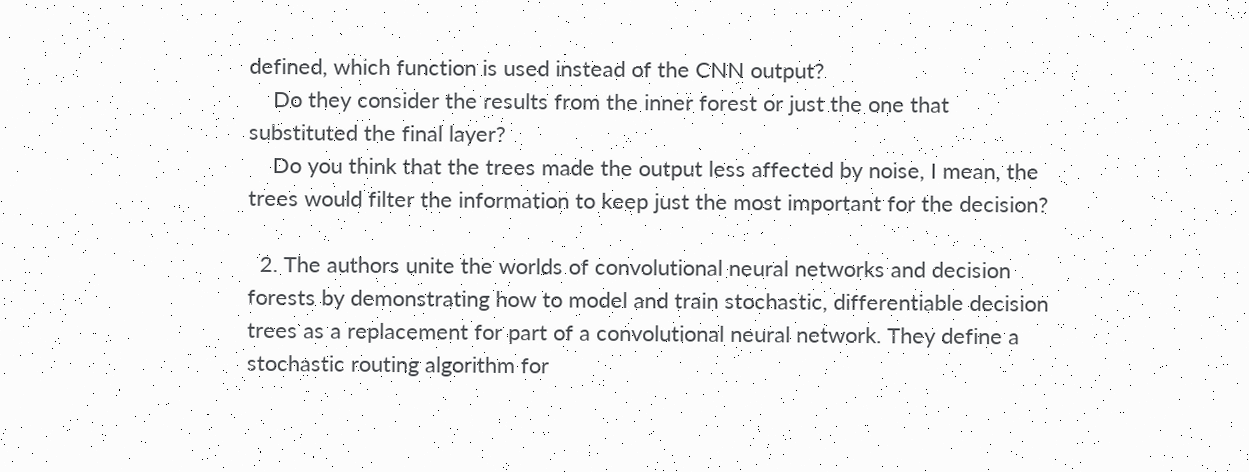defined, which function is used instead of the CNN output?
    Do they consider the results from the inner forest or just the one that substituted the final layer?
    Do you think that the trees made the output less affected by noise, I mean, the trees would filter the information to keep just the most important for the decision?

  2. The authors unite the worlds of convolutional neural networks and decision forests by demonstrating how to model and train stochastic, differentiable decision trees as a replacement for part of a convolutional neural network. They define a stochastic routing algorithm for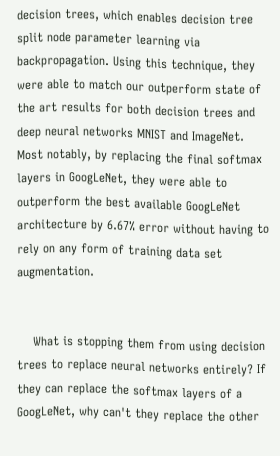decision trees, which enables decision tree split node parameter learning via backpropagation. Using this technique, they were able to match our outperform state of the art results for both decision trees and deep neural networks MNIST and ImageNet. Most notably, by replacing the final softmax layers in GoogLeNet, they were able to outperform the best available GoogLeNet architecture by 6.67% error without having to rely on any form of training data set augmentation.


    What is stopping them from using decision trees to replace neural networks entirely? If they can replace the softmax layers of a GoogLeNet, why can't they replace the other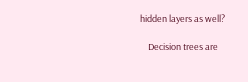hidden layers as well?

    Decision trees are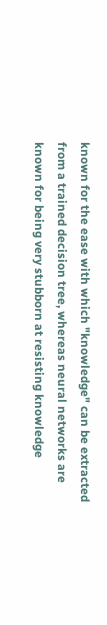known for the ease with which "knowledge" can be extracted from a trained decision tree, whereas neural networks are known for being very stubborn at resisting knowledge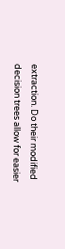extraction. Do their modified decision trees allow for easier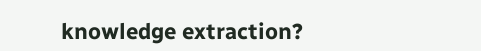knowledge extraction?